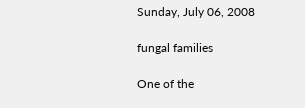Sunday, July 06, 2008

fungal families

One of the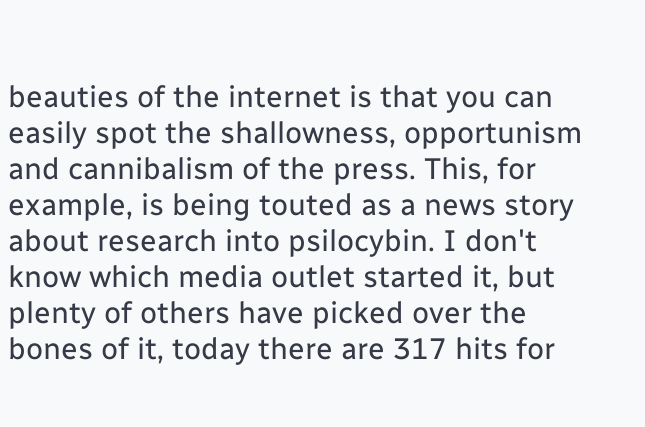beauties of the internet is that you can easily spot the shallowness, opportunism and cannibalism of the press. This, for example, is being touted as a news story about research into psilocybin. I don't know which media outlet started it, but plenty of others have picked over the bones of it, today there are 317 hits for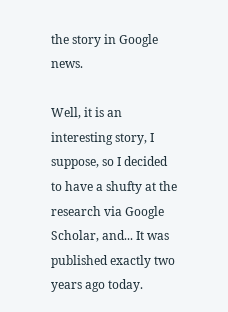the story in Google news.

Well, it is an interesting story, I suppose, so I decided to have a shufty at the research via Google Scholar, and... It was published exactly two years ago today.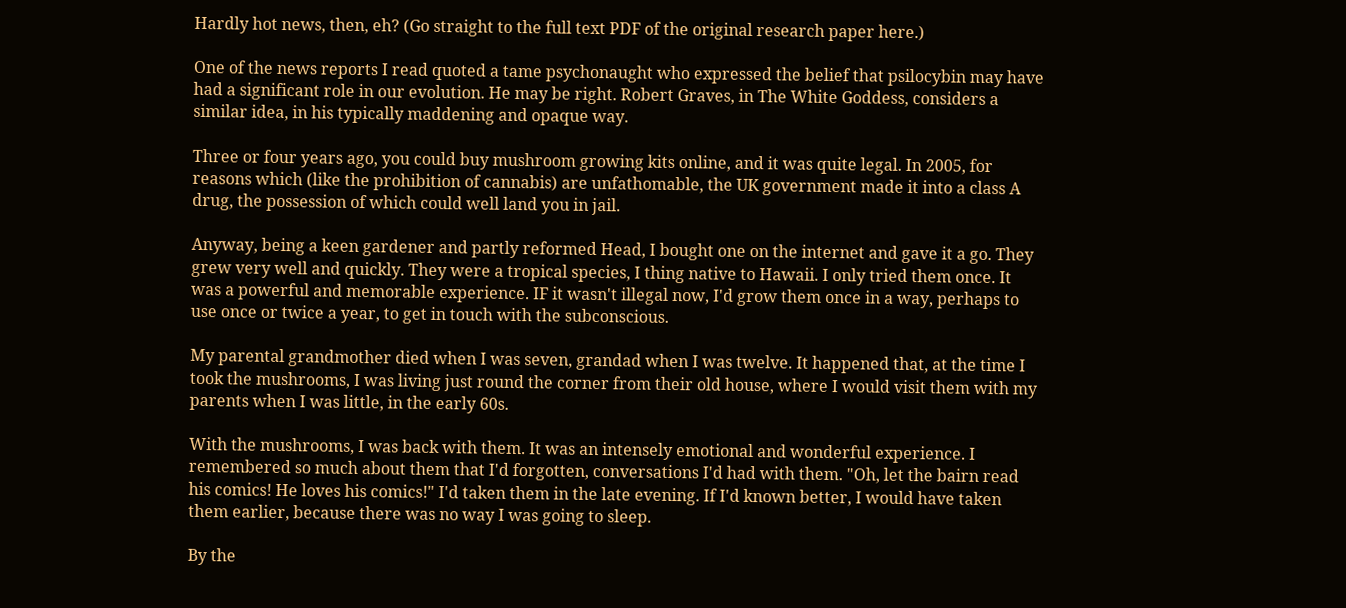Hardly hot news, then, eh? (Go straight to the full text PDF of the original research paper here.)

One of the news reports I read quoted a tame psychonaught who expressed the belief that psilocybin may have had a significant role in our evolution. He may be right. Robert Graves, in The White Goddess, considers a similar idea, in his typically maddening and opaque way.

Three or four years ago, you could buy mushroom growing kits online, and it was quite legal. In 2005, for reasons which (like the prohibition of cannabis) are unfathomable, the UK government made it into a class A drug, the possession of which could well land you in jail.

Anyway, being a keen gardener and partly reformed Head, I bought one on the internet and gave it a go. They grew very well and quickly. They were a tropical species, I thing native to Hawaii. I only tried them once. It was a powerful and memorable experience. IF it wasn't illegal now, I'd grow them once in a way, perhaps to use once or twice a year, to get in touch with the subconscious.

My parental grandmother died when I was seven, grandad when I was twelve. It happened that, at the time I took the mushrooms, I was living just round the corner from their old house, where I would visit them with my parents when I was little, in the early 60s.

With the mushrooms, I was back with them. It was an intensely emotional and wonderful experience. I remembered so much about them that I'd forgotten, conversations I'd had with them. "Oh, let the bairn read his comics! He loves his comics!" I'd taken them in the late evening. If I'd known better, I would have taken them earlier, because there was no way I was going to sleep.

By the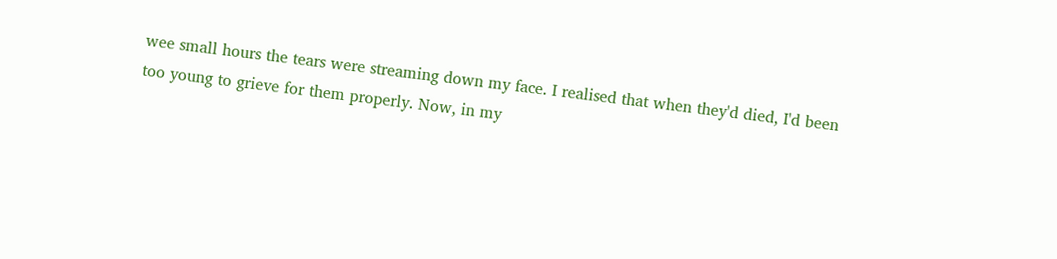wee small hours the tears were streaming down my face. I realised that when they'd died, I'd been too young to grieve for them properly. Now, in my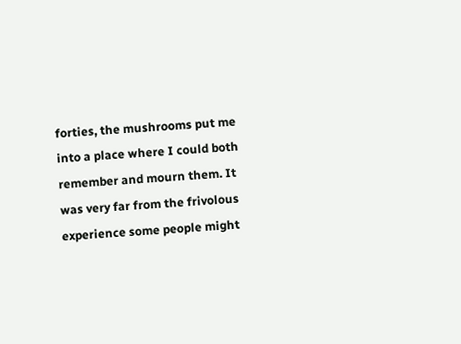forties, the mushrooms put me into a place where I could both remember and mourn them. It was very far from the frivolous experience some people might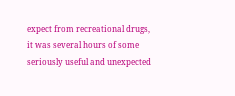expect from recreational drugs, it was several hours of some seriously useful and unexpected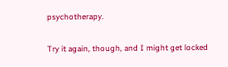psychotherapy.

Try it again, though, and I might get locked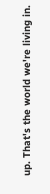up. That's the world we're living in.